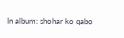In album: shohar ko qabo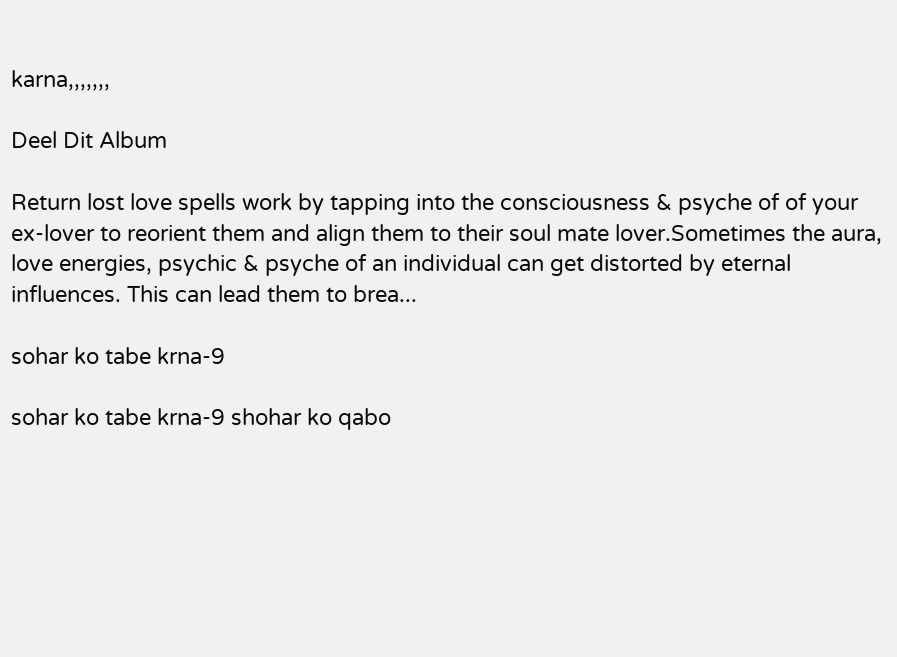karna,,,,,,,

Deel Dit Album

Return lost love spells work by tapping into the consciousness & psyche of of your ex-lover to reorient them and align them to their soul mate lover.Sometimes the aura, love energies, psychic & psyche of an individual can get distorted by eternal influences. This can lead them to brea...

sohar ko tabe krna-9

sohar ko tabe krna-9 shohar ko qabo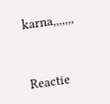karna,,,,,,,


Reactie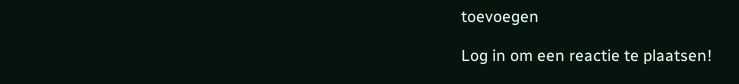toevoegen

Log in om een reactie te plaatsen!